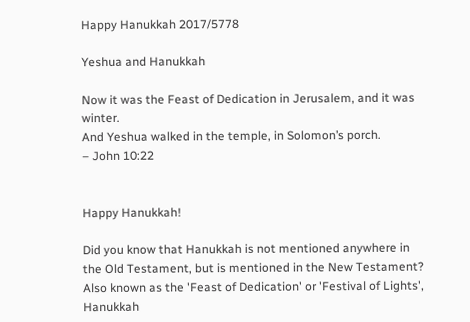Happy Hanukkah 2017/5778

Yeshua and Hanukkah

Now it was the Feast of Dedication in Jerusalem, and it was winter.
And Yeshua walked in the temple, in Solomon’s porch.
– John 10:22


Happy Hanukkah!

Did you know that Hanukkah is not mentioned anywhere in the Old Testament, but is mentioned in the New Testament? Also known as the 'Feast of Dedication' or 'Festival of Lights', Hanukkah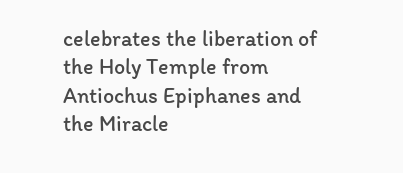celebrates the liberation of the Holy Temple from Antiochus Epiphanes and the Miracle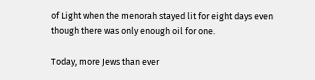of Light when the menorah stayed lit for eight days even though there was only enough oil for one.

Today, more Jews than ever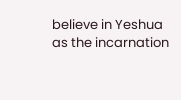believe in Yeshua as the incarnation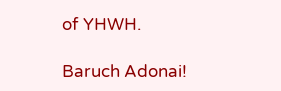of YHWH.

Baruch Adonai!